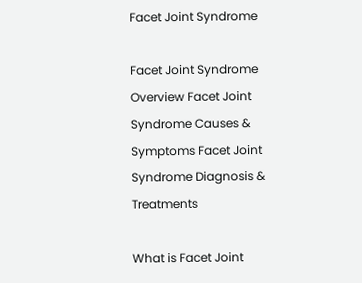Facet Joint Syndrome

Facet Joint Syndrome Overview Facet Joint Syndrome Causes & Symptoms Facet Joint Syndrome Diagnosis & Treatments

What is Facet Joint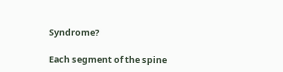Syndrome?

Each segment of the spine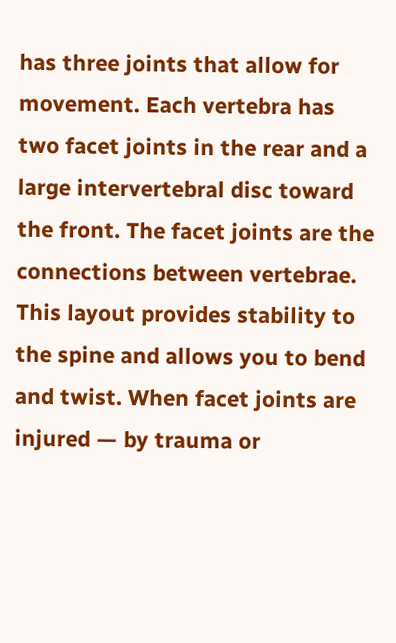has three joints that allow for movement. Each vertebra has two facet joints in the rear and a large intervertebral disc toward the front. The facet joints are the connections between vertebrae. This layout provides stability to the spine and allows you to bend and twist. When facet joints are injured — by trauma or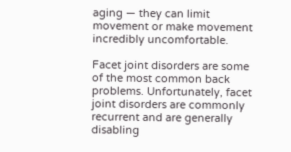aging — they can limit movement or make movement incredibly uncomfortable.

Facet joint disorders are some of the most common back problems. Unfortunately, facet joint disorders are commonly recurrent and are generally disabling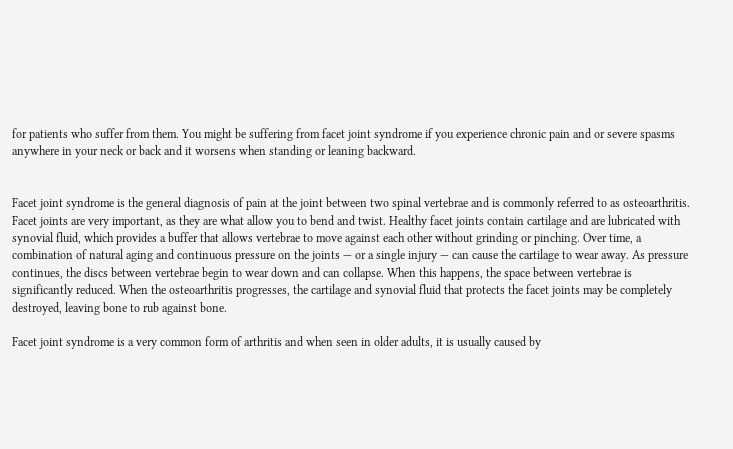for patients who suffer from them. You might be suffering from facet joint syndrome if you experience chronic pain and or severe spasms anywhere in your neck or back and it worsens when standing or leaning backward.


Facet joint syndrome is the general diagnosis of pain at the joint between two spinal vertebrae and is commonly referred to as osteoarthritis. Facet joints are very important, as they are what allow you to bend and twist. Healthy facet joints contain cartilage and are lubricated with synovial fluid, which provides a buffer that allows vertebrae to move against each other without grinding or pinching. Over time, a combination of natural aging and continuous pressure on the joints — or a single injury — can cause the cartilage to wear away. As pressure continues, the discs between vertebrae begin to wear down and can collapse. When this happens, the space between vertebrae is significantly reduced. When the osteoarthritis progresses, the cartilage and synovial fluid that protects the facet joints may be completely destroyed, leaving bone to rub against bone.

Facet joint syndrome is a very common form of arthritis and when seen in older adults, it is usually caused by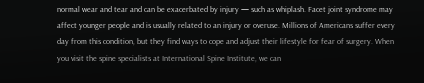normal wear and tear and can be exacerbated by injury — such as whiplash. Facet joint syndrome may affect younger people and is usually related to an injury or overuse. Millions of Americans suffer every day from this condition, but they find ways to cope and adjust their lifestyle for fear of surgery. When you visit the spine specialists at International Spine Institute, we can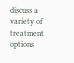discuss a variety of treatment options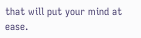that will put your mind at ease.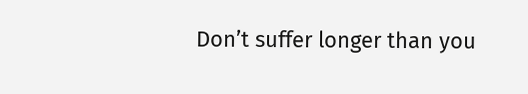Don’t suffer longer than you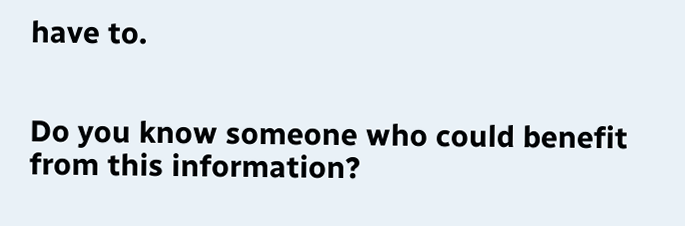have to.


Do you know someone who could benefit from this information?